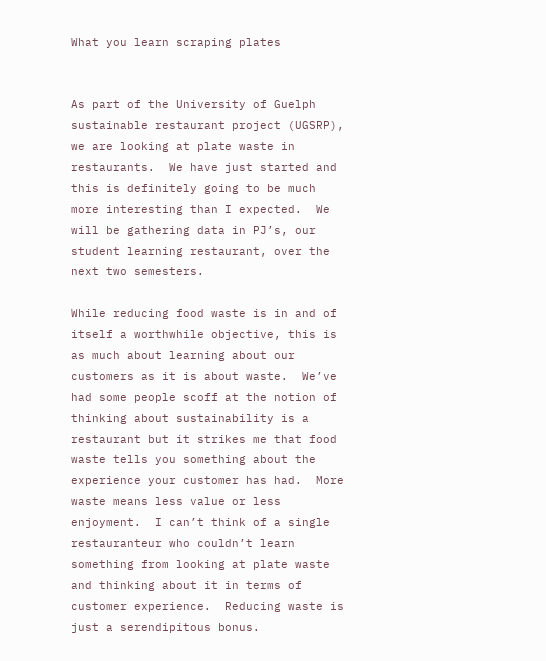What you learn scraping plates


As part of the University of Guelph sustainable restaurant project (UGSRP), we are looking at plate waste in restaurants.  We have just started and this is definitely going to be much more interesting than I expected.  We will be gathering data in PJ’s, our student learning restaurant, over the next two semesters.

While reducing food waste is in and of itself a worthwhile objective, this is as much about learning about our customers as it is about waste.  We’ve had some people scoff at the notion of thinking about sustainability is a restaurant but it strikes me that food waste tells you something about the experience your customer has had.  More waste means less value or less enjoyment.  I can’t think of a single restauranteur who couldn’t learn something from looking at plate waste and thinking about it in terms of customer experience.  Reducing waste is just a serendipitous bonus.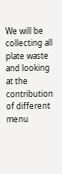We will be collecting all plate waste and looking at the contribution of different menu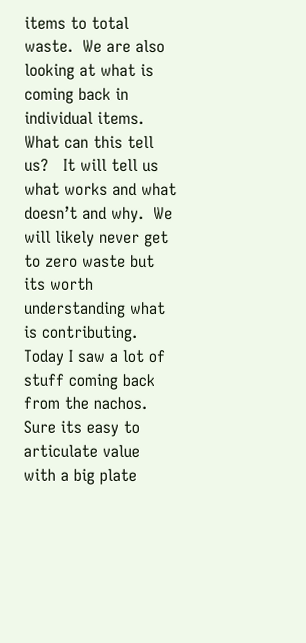items to total waste.  We are also looking at what is coming back in individual items.  What can this tell us?   It will tell us what works and what doesn’t and why.  We will likely never get to zero waste but its worth understanding what is contributing.  Today I saw a lot of stuff coming back from the nachos.  Sure its easy to articulate value with a big plate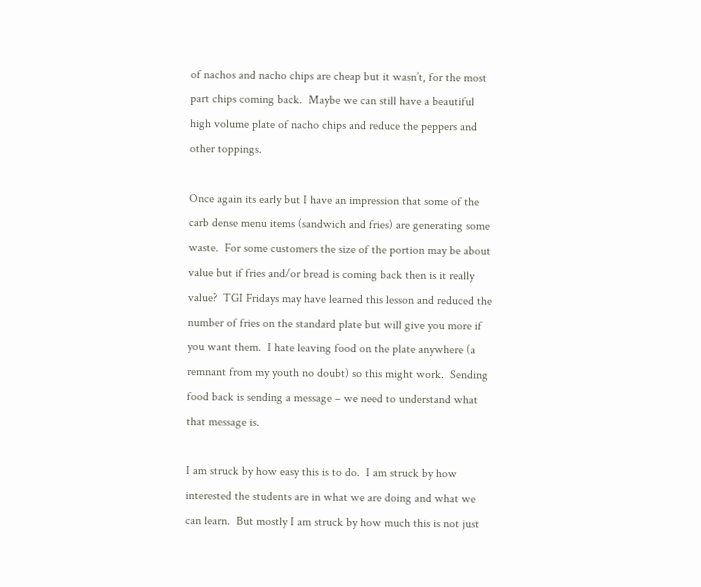of nachos and nacho chips are cheap but it wasn’t, for the most part chips coming back.  Maybe we can still have a beautiful high volume plate of nacho chips and reduce the peppers and other toppings.

Once again its early but I have an impression that some of the carb dense menu items (sandwich and fries) are generating some waste.  For some customers the size of the portion may be about value but if fries and/or bread is coming back then is it really value?  TGI Fridays may have learned this lesson and reduced the number of fries on the standard plate but will give you more if you want them.  I hate leaving food on the plate anywhere (a remnant from my youth no doubt) so this might work.  Sending food back is sending a message – we need to understand what that message is.

I am struck by how easy this is to do.  I am struck by how interested the students are in what we are doing and what we can learn.  But mostly I am struck by how much this is not just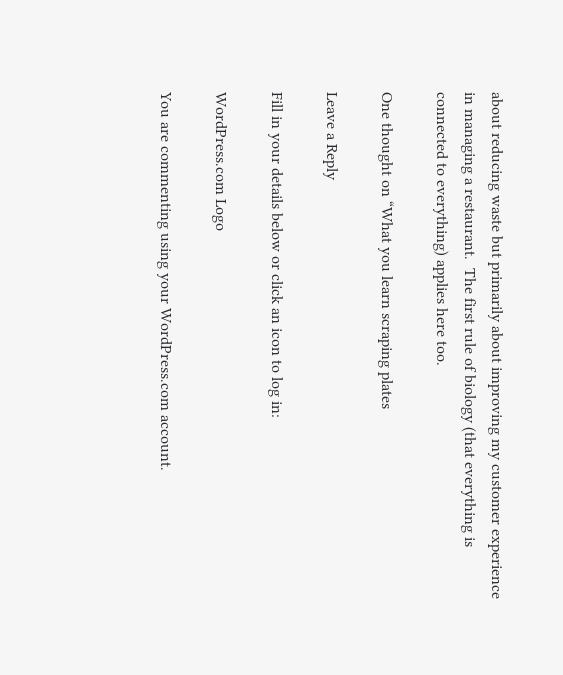about reducing waste but primarily about improving my customer experience in managing a restaurant.  The first rule of biology (that everything is connected to everything) applies here too.

One thought on “What you learn scraping plates

Leave a Reply

Fill in your details below or click an icon to log in:

WordPress.com Logo

You are commenting using your WordPress.com account.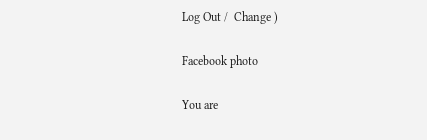Log Out /  Change )

Facebook photo

You are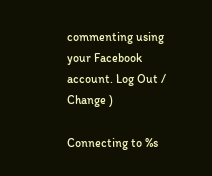commenting using your Facebook account. Log Out /  Change )

Connecting to %s